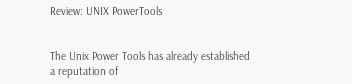Review: UNIX PowerTools


The Unix Power Tools has already established a reputation of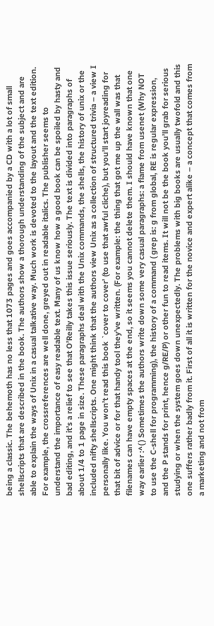being a classic. The behemoth has no less that 1073 pages and goes accompanied by a CD with a lot of small shellscripts that are described in the book. The authors show a thorough understanding of the subject and are able to explain the ways of Unix in a casual talkative way. Much work is devoted to the layout and the text edition. For example, the crossreferences are well done, greyed out in readable italics. The publisher seems to understand the importance of easy readable text. Many of us know how a good book can be spoiled by hasty and bad editing, and it’s a relief to see that O’Reilly takes this issue seriously. The text is divided into paragraphs of about 1/4 to 1 page in size. These paragraphs deal with the Unix commands, the shells, the history of unix or the included nifty shellscripts. One might think that the authors view Unix as a collection of structured trivia – a view I personally like. You won’t read this book `cover to cover’ (to use that awful cliche), but you’ll start joyreading for that bit of advice or for that handy tool they’ve written. (For example: the thing that got me up the wall was that filenames can have empty spaces at the end, so it seems you cannot delete them. I should have known that one way earlier :^( ) Sometimes the authors write down some very casual paragraphs: a flame from usenet (Why NOT to use the C-shell for programming), the history of a command ( grep is: g from global, RE is regular expression, and the P stands for print, hence g/RE/P) or other fun to read items. It will not be the book you’ll grab for serious studying or when the system goes down unexpectedly. The problems with big books are usually twofold and this one suffers rather badly from it. First of all it is written for the novice and expert alike – a concept that comes from a marketing and not from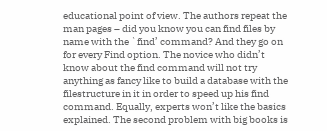educational point of view. The authors repeat the man pages – did you know you can find files by name with the `find’ command? And they go on for every Find option. The novice who didn’t know about the find command will not try anything as fancy like to build a database with the filestructure in it in order to speed up his find command. Equally, experts won’t like the basics explained. The second problem with big books is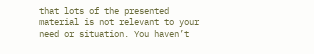that lots of the presented material is not relevant to your need or situation. You haven’t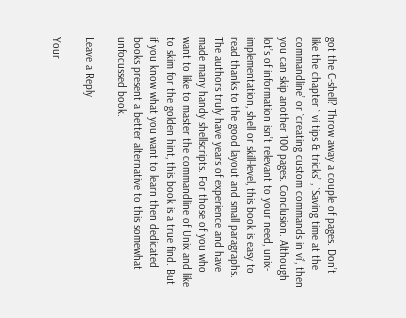got the C-shell? Throw away a couple of pages. Don’t like the chapter ` vi tips & tricks’ , `Saving time at the commandline’ or `creating custom commands in vi’, then you can skip another 100 pages. Conclusion. Although lot’s of information isn’t relevant to your need, unix-implementation, shell or skill-level, this book is easy to read thanks to the good layout and small paragraphs. The authors truly have years of experience and have made many handy shellscripts. For those of you who want to like to master the commandline of Unix and like to skim for the golden hint, this book is a true find. But if you know what you want to learn then dedicated books present a better alternative to this somewhat unfocussed book.

Leave a Reply

Your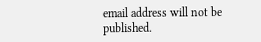email address will not be published.